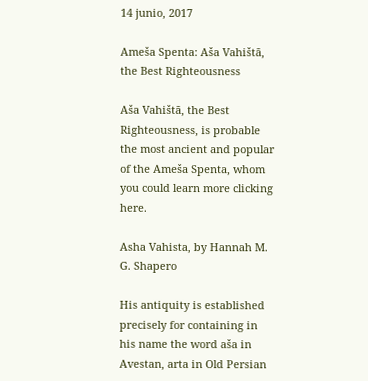14 junio, 2017

Ameša Spenta: Aša Vahištā, the Best Righteousness

Aša Vahištā, the Best Righteousness, is probable the most ancient and popular of the Ameša Spenta, whom you could learn more clicking here.

Asha Vahista, by Hannah M. G. Shapero

His antiquity is established precisely for containing in his name the word aša in Avestan, arta in Old Persian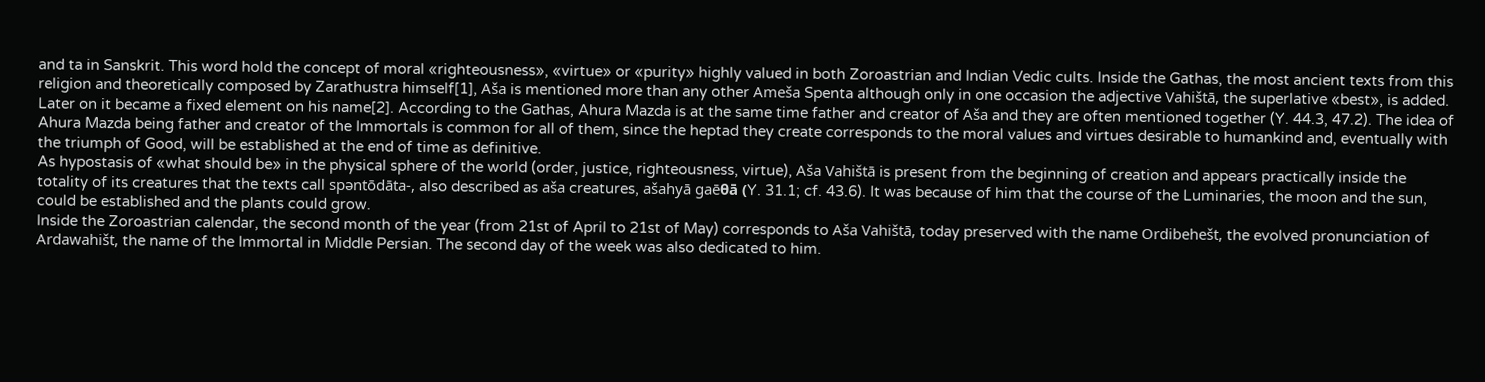and ta in Sanskrit. This word hold the concept of moral «righteousness», «virtue» or «purity» highly valued in both Zoroastrian and Indian Vedic cults. Inside the Gathas, the most ancient texts from this religion and theoretically composed by Zarathustra himself[1], Aša is mentioned more than any other Ameša Spenta although only in one occasion the adjective Vahištā, the superlative «best», is added. Later on it became a fixed element on his name[2]. According to the Gathas, Ahura Mazda is at the same time father and creator of Aša and they are often mentioned together (Y. 44.3, 47.2). The idea of Ahura Mazda being father and creator of the Immortals is common for all of them, since the heptad they create corresponds to the moral values and virtues desirable to humankind and, eventually with the triumph of Good, will be established at the end of time as definitive.
As hypostasis of «what should be» in the physical sphere of the world (order, justice, righteousness, virtue), Aša Vahištā is present from the beginning of creation and appears practically inside the totality of its creatures that the texts call spəntōdāta-, also described as aša creatures, ašahyā gaēθā (Y. 31.1; cf. 43.6). It was because of him that the course of the Luminaries, the moon and the sun, could be established and the plants could grow.
Inside the Zoroastrian calendar, the second month of the year (from 21st of April to 21st of May) corresponds to Aša Vahištā, today preserved with the name Ordibehešt, the evolved pronunciation of Ardawahišt, the name of the Immortal in Middle Persian. The second day of the week was also dedicated to him.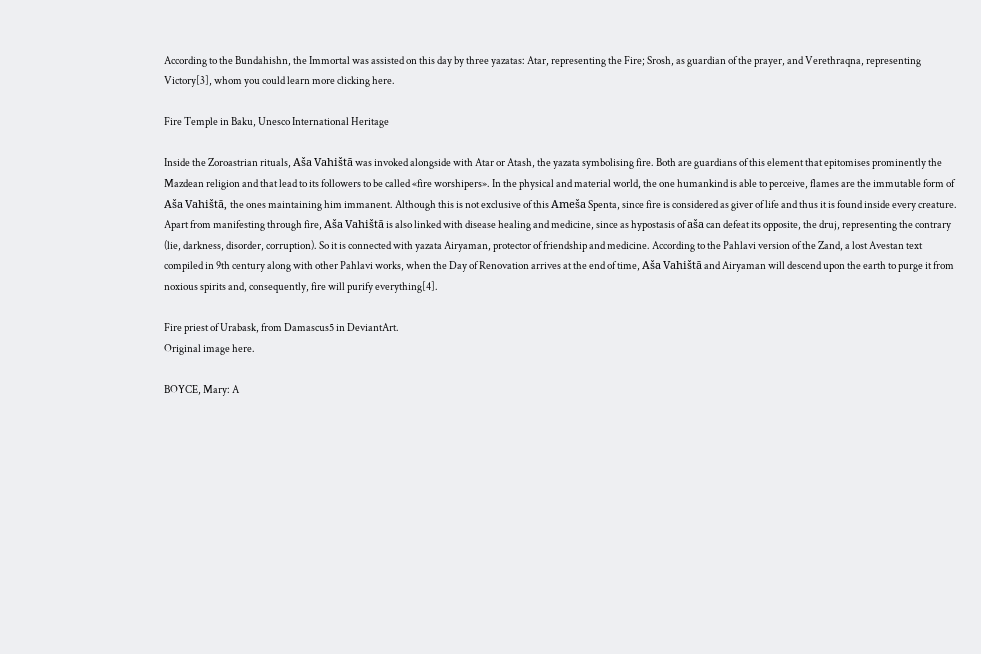According to the Bundahishn, the Immortal was assisted on this day by three yazatas: Atar, representing the Fire; Srosh, as guardian of the prayer, and Verethraqna, representing Victory[3], whom you could learn more clicking here.

Fire Temple in Baku, Unesco International Heritage

Inside the Zoroastrian rituals, Aša Vahištā was invoked alongside with Atar or Atash, the yazata symbolising fire. Both are guardians of this element that epitomises prominently the Mazdean religion and that lead to its followers to be called «fire worshipers». In the physical and material world, the one humankind is able to perceive, flames are the immutable form of Aša Vahištā, the ones maintaining him immanent. Although this is not exclusive of this Ameša Spenta, since fire is considered as giver of life and thus it is found inside every creature.
Apart from manifesting through fire, Aša Vahištā is also linked with disease healing and medicine, since as hypostasis of aša can defeat its opposite, the druj, representing the contrary (lie, darkness, disorder, corruption). So it is connected with yazata Airyaman, protector of friendship and medicine. According to the Pahlavi version of the Zand, a lost Avestan text compiled in 9th century along with other Pahlavi works, when the Day of Renovation arrives at the end of time, Aša Vahištā and Airyaman will descend upon the earth to purge it from noxious spirits and, consequently, fire will purify everything[4].

Fire priest of Urabask, from Damascus5 in DeviantArt.
Original image here.

BOYCE, Mary: A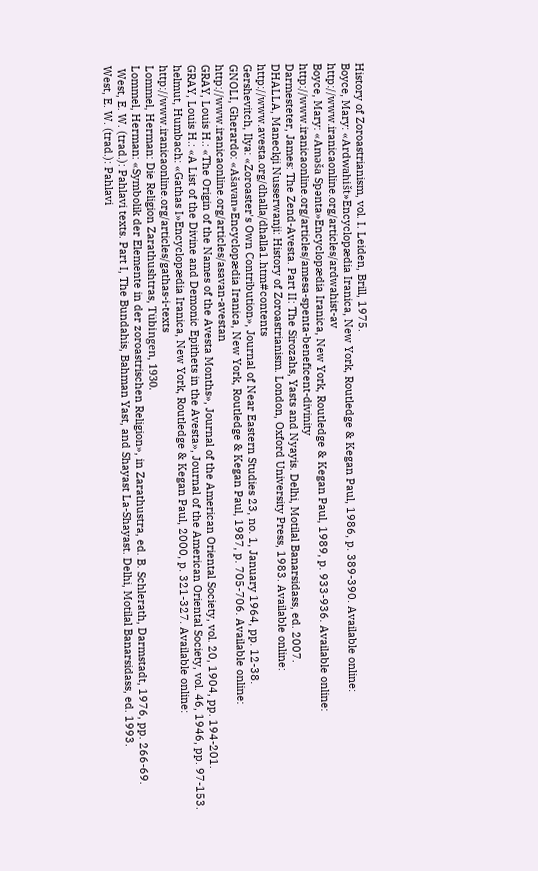History of Zoroastrianism, vol. I. Leiden, Brill, 1975.
Boyce, Mary: «Ardwahišt»Encyclopædia Iranica, New York, Routledge & Kegan Paul, 1986, p. 389-390. Available online: http://www.iranicaonline.org/articles/ardwahist-av
Boyce, Mary: «Aməša Spənta»Encyclopædia Iranica, New York, Routledge & Kegan Paul, 1989, p. 933-936. Available online: http://www.iranicaonline.org/articles/amesa-spenta-beneficent-divinity
Darmesteter, James: The Zend-Avesta. Part II: The Sirozahs, Yasts and Nyayis. Delhi, Motilal Banarsidass, ed. 2007.
DHALLA, Maneckji Nusserwanji: History of Zoroastrianism. London, Oxford University Press, 1983. Available online: http://www.avesta.org/dhalla/dhalla1.htm#contents
Gershevitch, Ilya: «Zoroaster's Own Contribution», Journal of Near Eastern Studies 23, no. 1, January 1964, pp. 12-38.
GNOLI, Gherardo: «Ašavan»Encyclopædia Iranica, New York, Routledge & Kegan Paul, 1987, p. 705-706. Available online: http://www.iranicaonline.org/articles/asavan-avestan
GRAY, Louis H.: «The Origin of the Names of the Avesta Months», Journal of the American Oriental Society, vol. 20, 1904, pp. 194-201.
GRAY, Louis H.: «A List of the Divine and Demonic Epithets in the Avesta», Journal of the American Oriental Society, vol. 46, 1946, pp. 97-153.
helmut, Humbach: «Gathas I»Encyclopædia Iranica, New York, Routledge & Kegan Paul, 2000, p. 321-327. Available online: http://www.iranicaonline.org/articles/gathas-i-texts
Lommel, Herman: Die Religion Zarathushtras, Tübingen, 1930.
Lommel, Herman: «Symbolik der Elemente in der zoroastrischen Religion», in Zarathustra, ed. B. Schlerath, Darmstadt, 1976, pp. 266-69.
 West, E. W. (trad.): Pahlavi texts. Part I, The Bundahis, Bahman Yast, and Shayast La-Shayast. Delhi, Motilal Banarsidass, ed. 1993.
West, E. W. (trad.): Pahlavi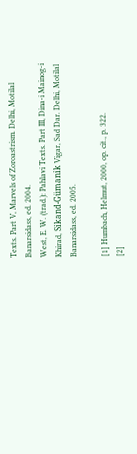Texts. Part V, Marvels of Zoroastrism. Delhi, Motilal Banarsidass, ed. 2004.
West, E. W. (trad.): Pahlavi Texts. Part III, Dina-i Mainog-i Khirad, Sikand-Gümanik Vigar, Sad Dar. Delhi, Motilal Banarsidass, ed. 2005.

[1] Humbach, Helmut, 2000, op. cit., p. 322.
[2]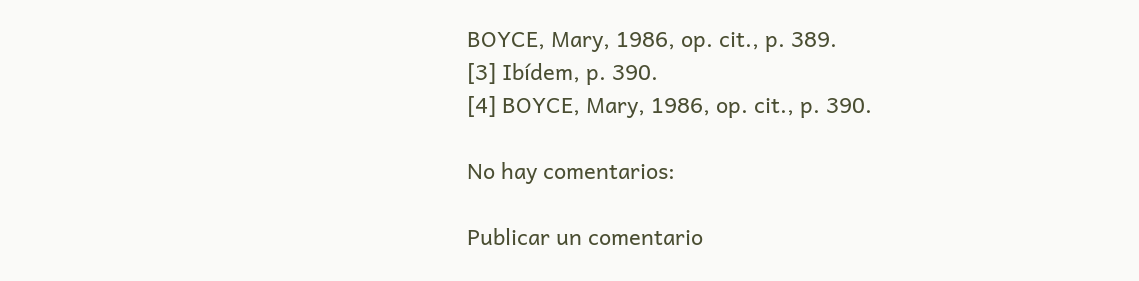BOYCE, Mary, 1986, op. cit., p. 389.
[3] Ibídem, p. 390.
[4] BOYCE, Mary, 1986, op. cit., p. 390.

No hay comentarios:

Publicar un comentario